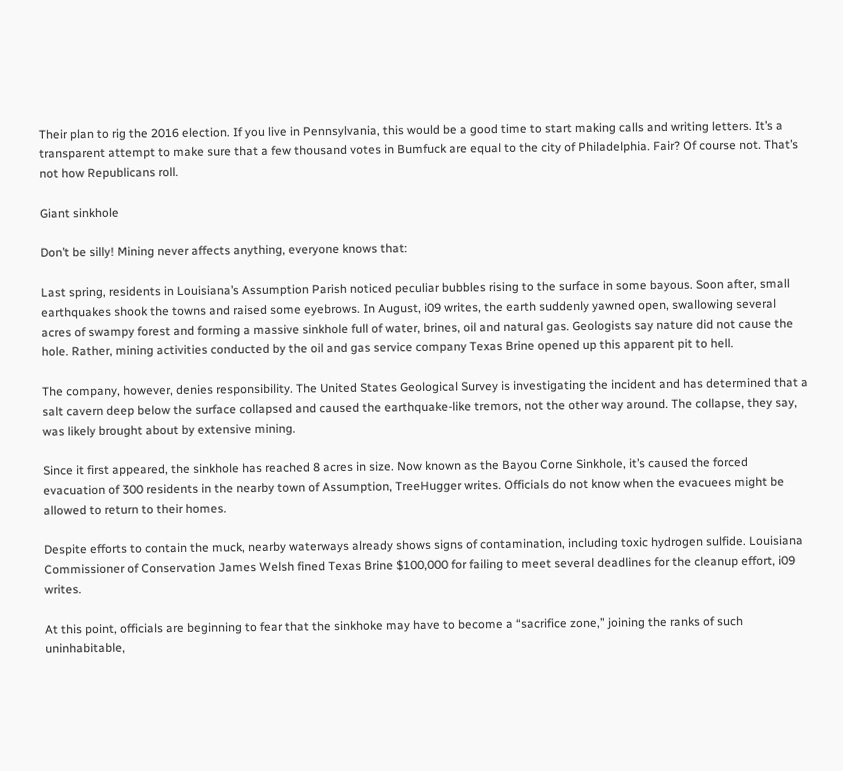Their plan to rig the 2016 election. If you live in Pennsylvania, this would be a good time to start making calls and writing letters. It’s a transparent attempt to make sure that a few thousand votes in Bumfuck are equal to the city of Philadelphia. Fair? Of course not. That’s not how Republicans roll.

Giant sinkhole

Don’t be silly! Mining never affects anything, everyone knows that:

Last spring, residents in Louisiana’s Assumption Parish noticed peculiar bubbles rising to the surface in some bayous. Soon after, small earthquakes shook the towns and raised some eyebrows. In August, i09 writes, the earth suddenly yawned open, swallowing several acres of swampy forest and forming a massive sinkhole full of water, brines, oil and natural gas. Geologists say nature did not cause the hole. Rather, mining activities conducted by the oil and gas service company Texas Brine opened up this apparent pit to hell.

The company, however, denies responsibility. The United States Geological Survey is investigating the incident and has determined that a salt cavern deep below the surface collapsed and caused the earthquake-like tremors, not the other way around. The collapse, they say, was likely brought about by extensive mining.

Since it first appeared, the sinkhole has reached 8 acres in size. Now known as the Bayou Corne Sinkhole, it’s caused the forced evacuation of 300 residents in the nearby town of Assumption, TreeHugger writes. Officials do not know when the evacuees might be allowed to return to their homes.

Despite efforts to contain the muck, nearby waterways already shows signs of contamination, including toxic hydrogen sulfide. Louisiana Commissioner of Conservation James Welsh fined Texas Brine $100,000 for failing to meet several deadlines for the cleanup effort, i09 writes.

At this point, officials are beginning to fear that the sinkhoke may have to become a “sacrifice zone,” joining the ranks of such uninhabitable,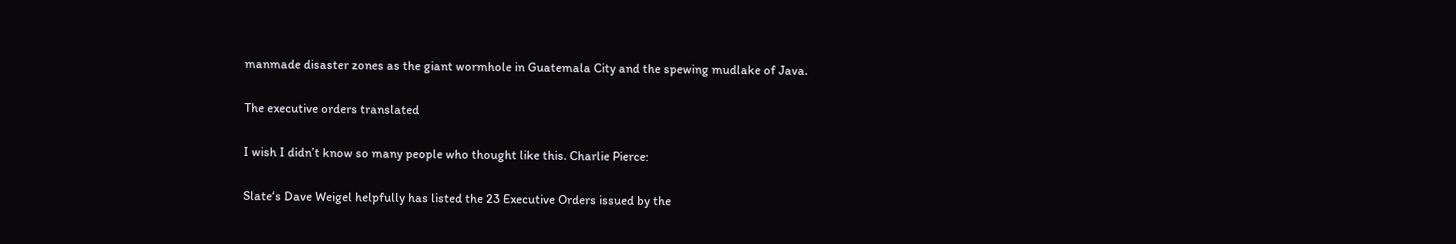manmade disaster zones as the giant wormhole in Guatemala City and the spewing mudlake of Java.

The executive orders translated

I wish I didn’t know so many people who thought like this. Charlie Pierce:

Slate‘s Dave Weigel helpfully has listed the 23 Executive Orders issued by the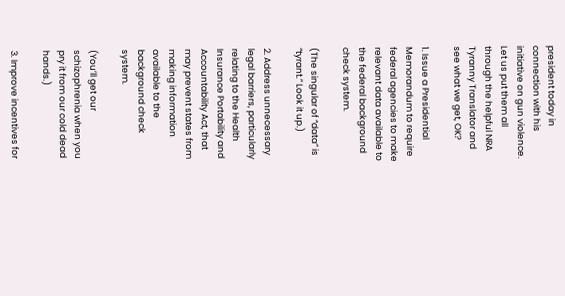president today in connection with his initiative on gun violence. Let us put them all through the helpful NRA Tyranny Translator and see what we get, OK?

1. Issue a Presidential Memorandum to require federal agencies to make relevant data available to the federal background check system.

(The singular of “data” is “tyrant.” Look it up.)

2. Address unnecessary legal barriers, particularly relating to the Health Insurance Portability and Accountability Act, that may prevent states from making information available to the background check system.

(You’ll get our schizophrenia when you pry it from our cold dead hands.)

3. Improve incentives for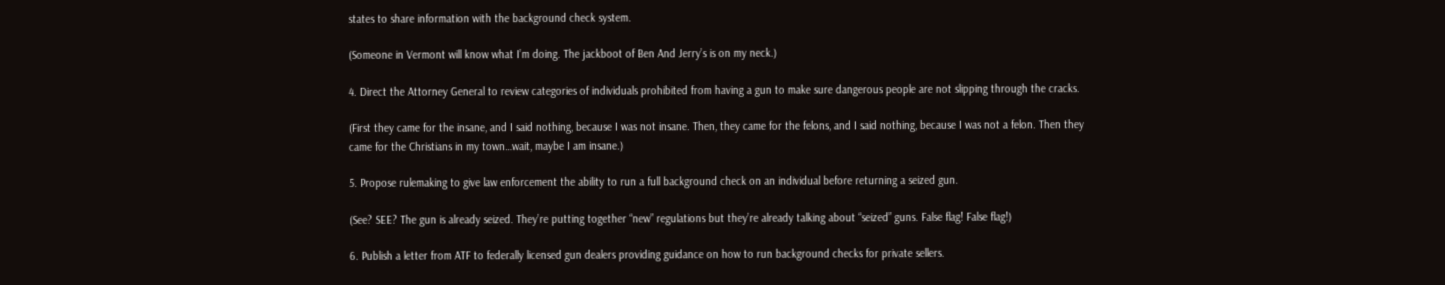states to share information with the background check system.

(Someone in Vermont will know what I’m doing. The jackboot of Ben And Jerry’s is on my neck.)

4. Direct the Attorney General to review categories of individuals prohibited from having a gun to make sure dangerous people are not slipping through the cracks.

(First they came for the insane, and I said nothing, because I was not insane. Then, they came for the felons, and I said nothing, because I was not a felon. Then they came for the Christians in my town…wait, maybe I am insane.)

5. Propose rulemaking to give law enforcement the ability to run a full background check on an individual before returning a seized gun.

(See? SEE? The gun is already seized. They’re putting together “new” regulations but they’re already talking about “seized” guns. False flag! False flag!)

6. Publish a letter from ATF to federally licensed gun dealers providing guidance on how to run background checks for private sellers.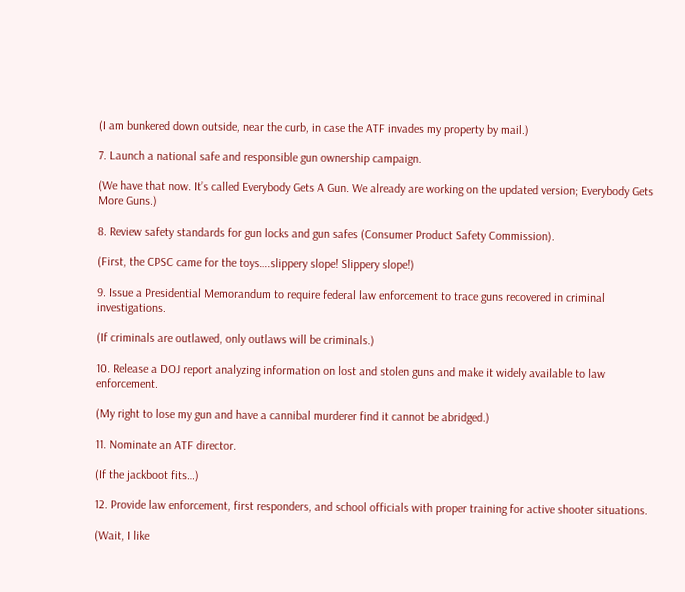(I am bunkered down outside, near the curb, in case the ATF invades my property by mail.)

7. Launch a national safe and responsible gun ownership campaign.

(We have that now. It’s called Everybody Gets A Gun. We already are working on the updated version; Everybody Gets More Guns.)

8. Review safety standards for gun locks and gun safes (Consumer Product Safety Commission).

(First, the CPSC came for the toys….slippery slope! Slippery slope!)

9. Issue a Presidential Memorandum to require federal law enforcement to trace guns recovered in criminal investigations.

(If criminals are outlawed, only outlaws will be criminals.)

10. Release a DOJ report analyzing information on lost and stolen guns and make it widely available to law enforcement.

(My right to lose my gun and have a cannibal murderer find it cannot be abridged.)

11. Nominate an ATF director.

(If the jackboot fits…)

12. Provide law enforcement, first responders, and school officials with proper training for active shooter situations.

(Wait, I like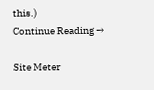this.)
Continue Reading →

Site Meter